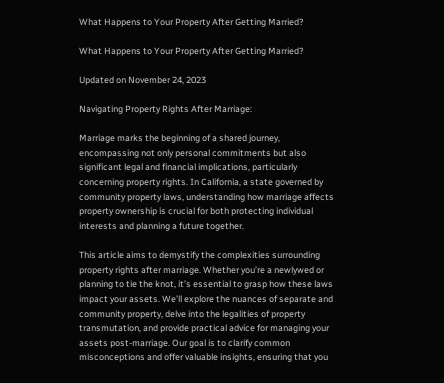What Happens to Your Property After Getting Married?

What Happens to Your Property After Getting Married?

Updated on November 24, 2023

Navigating Property Rights After Marriage:

Marriage marks the beginning of a shared journey, encompassing not only personal commitments but also significant legal and financial implications, particularly concerning property rights. In California, a state governed by community property laws, understanding how marriage affects property ownership is crucial for both protecting individual interests and planning a future together.

This article aims to demystify the complexities surrounding property rights after marriage. Whether you’re a newlywed or planning to tie the knot, it’s essential to grasp how these laws impact your assets. We’ll explore the nuances of separate and community property, delve into the legalities of property transmutation, and provide practical advice for managing your assets post-marriage. Our goal is to clarify common misconceptions and offer valuable insights, ensuring that you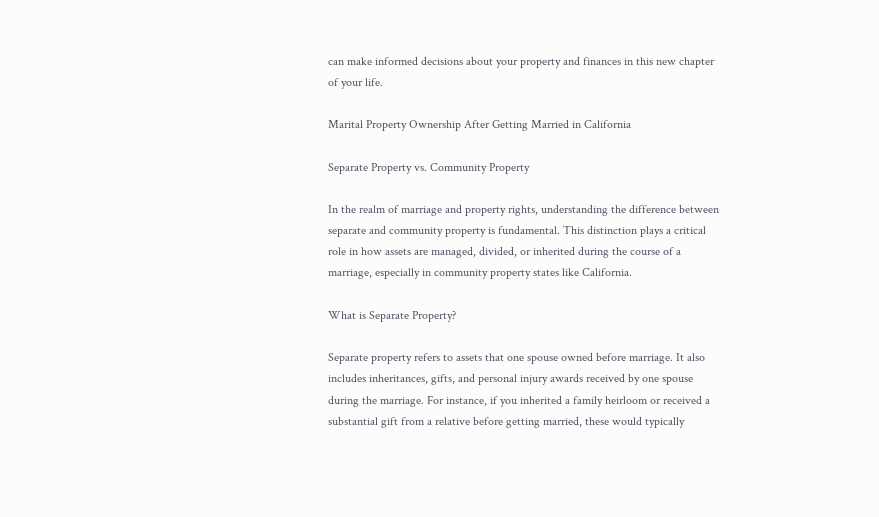can make informed decisions about your property and finances in this new chapter of your life.

Marital Property Ownership After Getting Married in California

Separate Property vs. Community Property

In the realm of marriage and property rights, understanding the difference between separate and community property is fundamental. This distinction plays a critical role in how assets are managed, divided, or inherited during the course of a marriage, especially in community property states like California.

What is Separate Property?

Separate property refers to assets that one spouse owned before marriage. It also includes inheritances, gifts, and personal injury awards received by one spouse during the marriage. For instance, if you inherited a family heirloom or received a substantial gift from a relative before getting married, these would typically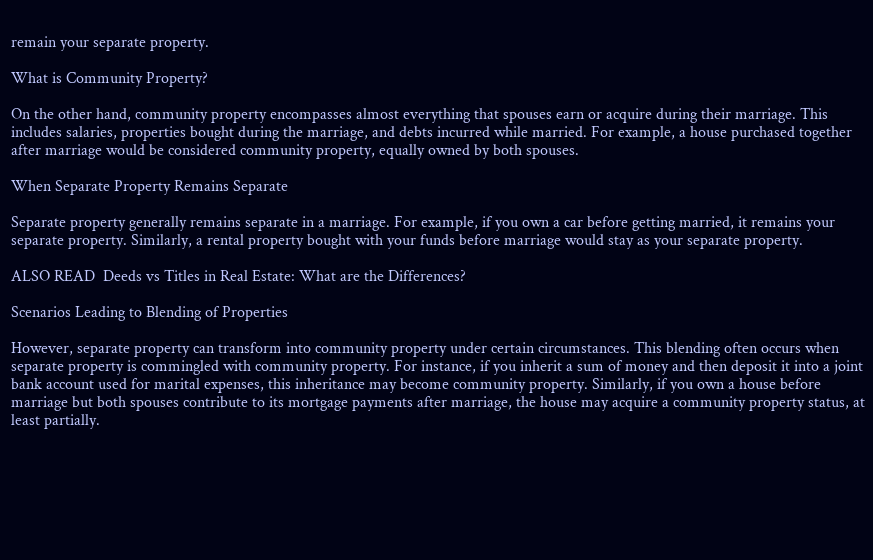remain your separate property.

What is Community Property?

On the other hand, community property encompasses almost everything that spouses earn or acquire during their marriage. This includes salaries, properties bought during the marriage, and debts incurred while married. For example, a house purchased together after marriage would be considered community property, equally owned by both spouses.

When Separate Property Remains Separate

Separate property generally remains separate in a marriage. For example, if you own a car before getting married, it remains your separate property. Similarly, a rental property bought with your funds before marriage would stay as your separate property.

ALSO READ  Deeds vs Titles in Real Estate: What are the Differences?

Scenarios Leading to Blending of Properties

However, separate property can transform into community property under certain circumstances. This blending often occurs when separate property is commingled with community property. For instance, if you inherit a sum of money and then deposit it into a joint bank account used for marital expenses, this inheritance may become community property. Similarly, if you own a house before marriage but both spouses contribute to its mortgage payments after marriage, the house may acquire a community property status, at least partially.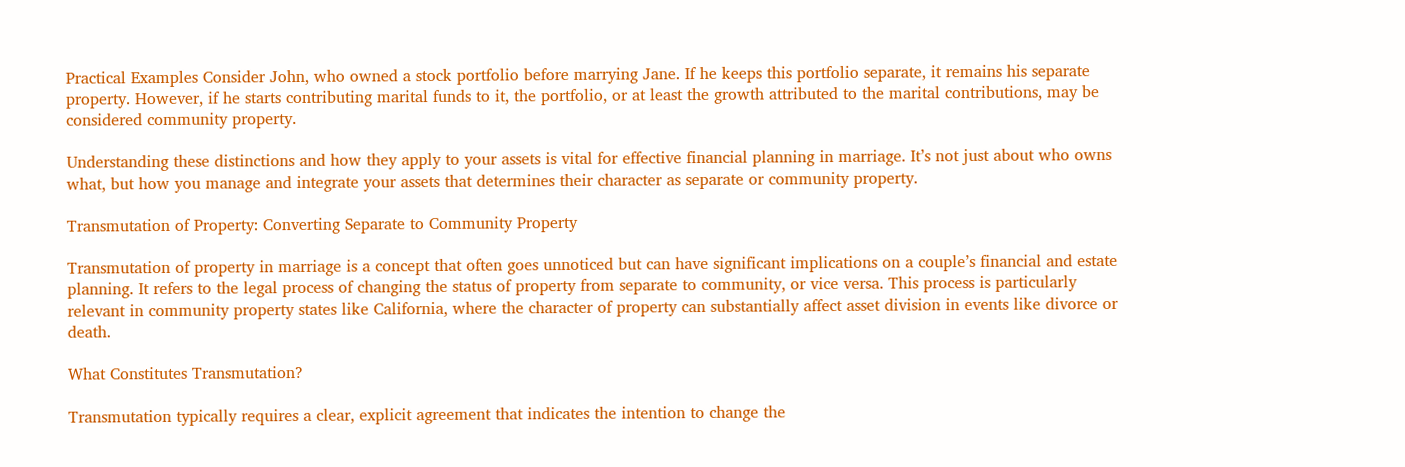Practical Examples Consider John, who owned a stock portfolio before marrying Jane. If he keeps this portfolio separate, it remains his separate property. However, if he starts contributing marital funds to it, the portfolio, or at least the growth attributed to the marital contributions, may be considered community property.

Understanding these distinctions and how they apply to your assets is vital for effective financial planning in marriage. It’s not just about who owns what, but how you manage and integrate your assets that determines their character as separate or community property.

Transmutation of Property: Converting Separate to Community Property

Transmutation of property in marriage is a concept that often goes unnoticed but can have significant implications on a couple’s financial and estate planning. It refers to the legal process of changing the status of property from separate to community, or vice versa. This process is particularly relevant in community property states like California, where the character of property can substantially affect asset division in events like divorce or death.

What Constitutes Transmutation?

Transmutation typically requires a clear, explicit agreement that indicates the intention to change the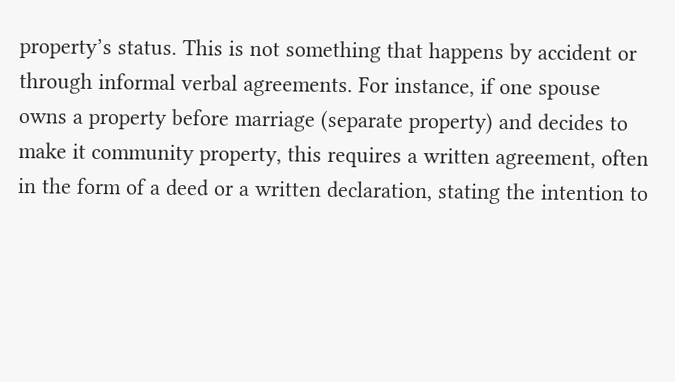property’s status. This is not something that happens by accident or through informal verbal agreements. For instance, if one spouse owns a property before marriage (separate property) and decides to make it community property, this requires a written agreement, often in the form of a deed or a written declaration, stating the intention to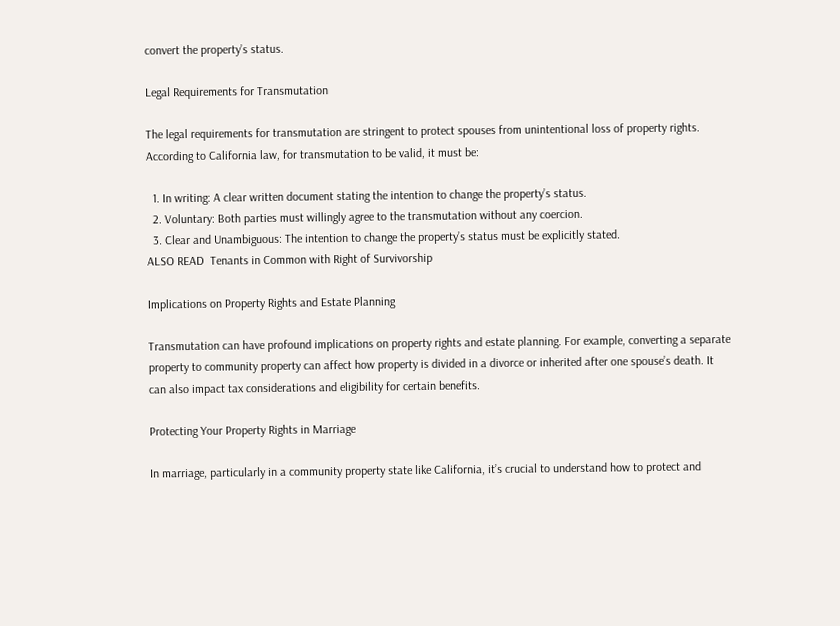convert the property’s status.

Legal Requirements for Transmutation

The legal requirements for transmutation are stringent to protect spouses from unintentional loss of property rights. According to California law, for transmutation to be valid, it must be:

  1. In writing: A clear written document stating the intention to change the property’s status.
  2. Voluntary: Both parties must willingly agree to the transmutation without any coercion.
  3. Clear and Unambiguous: The intention to change the property’s status must be explicitly stated.
ALSO READ  Tenants in Common with Right of Survivorship

Implications on Property Rights and Estate Planning

Transmutation can have profound implications on property rights and estate planning. For example, converting a separate property to community property can affect how property is divided in a divorce or inherited after one spouse’s death. It can also impact tax considerations and eligibility for certain benefits.

Protecting Your Property Rights in Marriage

In marriage, particularly in a community property state like California, it’s crucial to understand how to protect and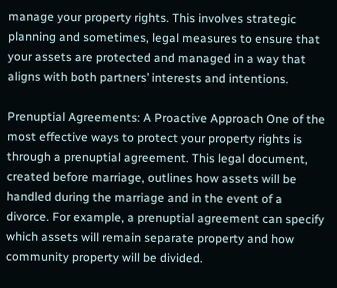manage your property rights. This involves strategic planning and sometimes, legal measures to ensure that your assets are protected and managed in a way that aligns with both partners’ interests and intentions.

Prenuptial Agreements: A Proactive Approach One of the most effective ways to protect your property rights is through a prenuptial agreement. This legal document, created before marriage, outlines how assets will be handled during the marriage and in the event of a divorce. For example, a prenuptial agreement can specify which assets will remain separate property and how community property will be divided.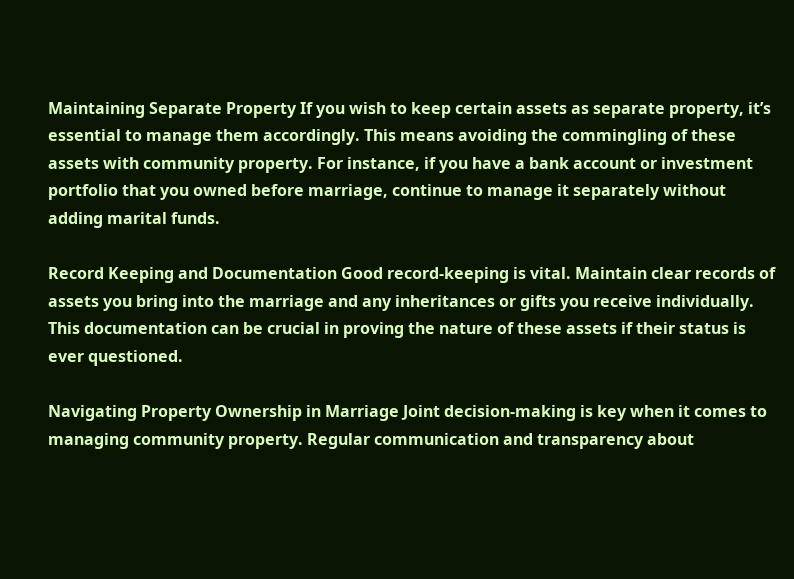Maintaining Separate Property If you wish to keep certain assets as separate property, it’s essential to manage them accordingly. This means avoiding the commingling of these assets with community property. For instance, if you have a bank account or investment portfolio that you owned before marriage, continue to manage it separately without adding marital funds.

Record Keeping and Documentation Good record-keeping is vital. Maintain clear records of assets you bring into the marriage and any inheritances or gifts you receive individually. This documentation can be crucial in proving the nature of these assets if their status is ever questioned.

Navigating Property Ownership in Marriage Joint decision-making is key when it comes to managing community property. Regular communication and transparency about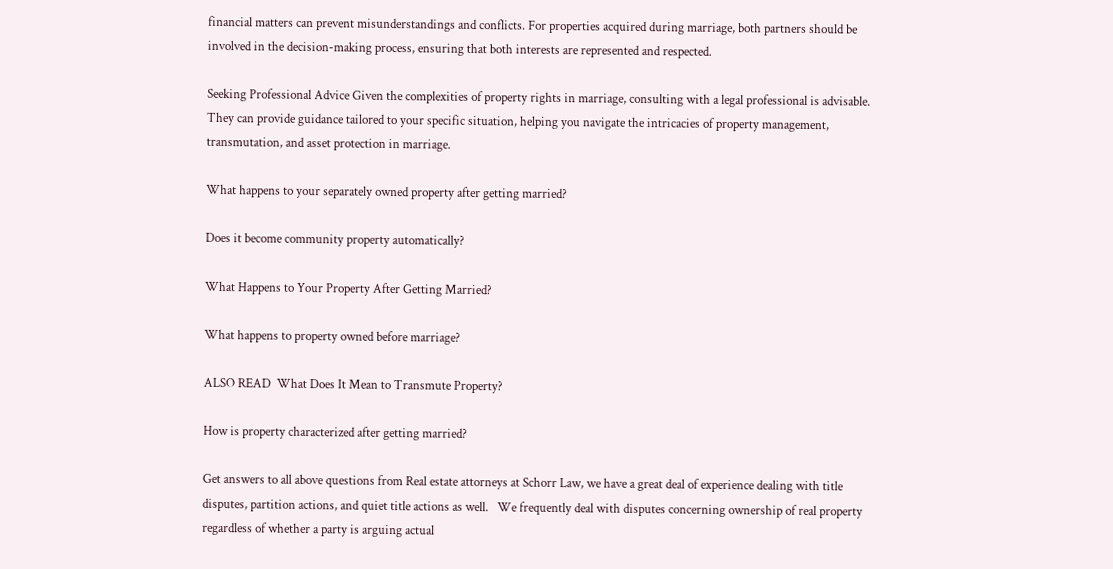financial matters can prevent misunderstandings and conflicts. For properties acquired during marriage, both partners should be involved in the decision-making process, ensuring that both interests are represented and respected.

Seeking Professional Advice Given the complexities of property rights in marriage, consulting with a legal professional is advisable. They can provide guidance tailored to your specific situation, helping you navigate the intricacies of property management, transmutation, and asset protection in marriage.

What happens to your separately owned property after getting married?

Does it become community property automatically?

What Happens to Your Property After Getting Married?

What happens to property owned before marriage?

ALSO READ  What Does It Mean to Transmute Property?

How is property characterized after getting married?

Get answers to all above questions from Real estate attorneys at Schorr Law, we have a great deal of experience dealing with title disputes, partition actions, and quiet title actions as well.   We frequently deal with disputes concerning ownership of real property regardless of whether a party is arguing actual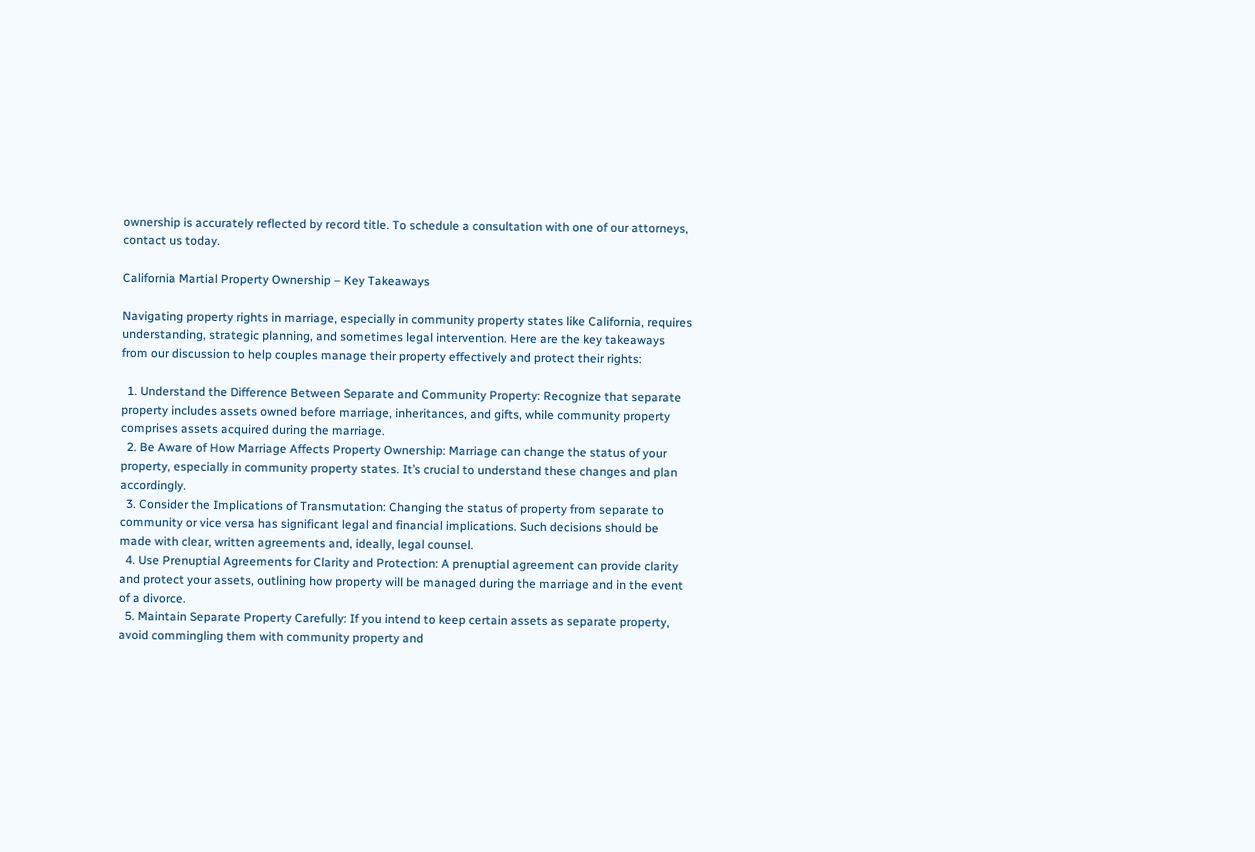ownership is accurately reflected by record title. To schedule a consultation with one of our attorneys, contact us today.

California Martial Property Ownership – Key Takeaways

Navigating property rights in marriage, especially in community property states like California, requires understanding, strategic planning, and sometimes legal intervention. Here are the key takeaways from our discussion to help couples manage their property effectively and protect their rights:

  1. Understand the Difference Between Separate and Community Property: Recognize that separate property includes assets owned before marriage, inheritances, and gifts, while community property comprises assets acquired during the marriage.
  2. Be Aware of How Marriage Affects Property Ownership: Marriage can change the status of your property, especially in community property states. It’s crucial to understand these changes and plan accordingly.
  3. Consider the Implications of Transmutation: Changing the status of property from separate to community or vice versa has significant legal and financial implications. Such decisions should be made with clear, written agreements and, ideally, legal counsel.
  4. Use Prenuptial Agreements for Clarity and Protection: A prenuptial agreement can provide clarity and protect your assets, outlining how property will be managed during the marriage and in the event of a divorce.
  5. Maintain Separate Property Carefully: If you intend to keep certain assets as separate property, avoid commingling them with community property and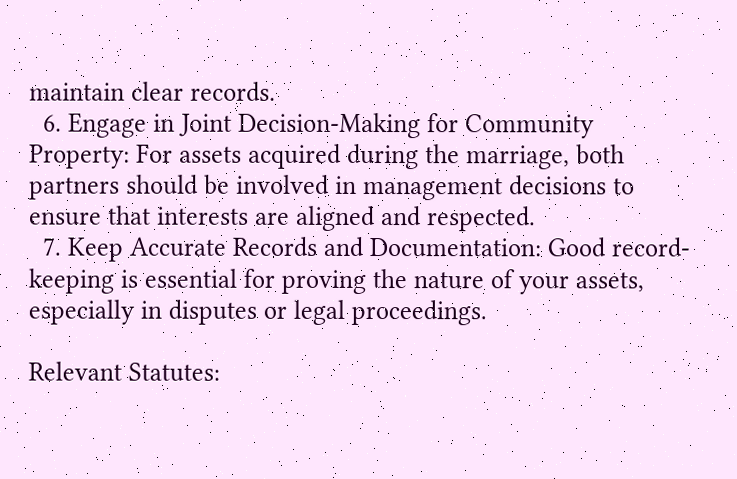maintain clear records.
  6. Engage in Joint Decision-Making for Community Property: For assets acquired during the marriage, both partners should be involved in management decisions to ensure that interests are aligned and respected.
  7. Keep Accurate Records and Documentation: Good record-keeping is essential for proving the nature of your assets, especially in disputes or legal proceedings.

Relevant Statutes: